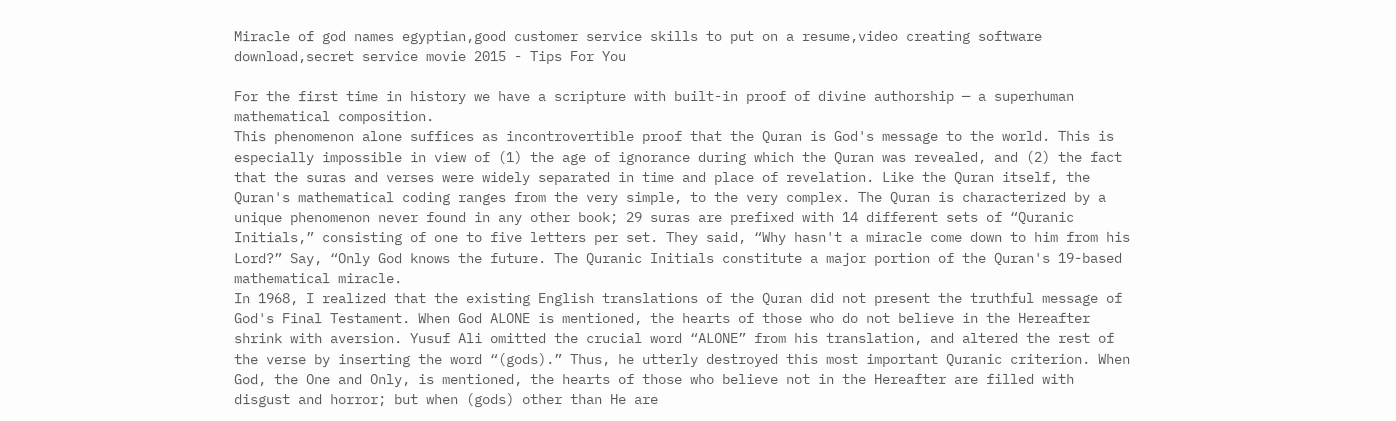Miracle of god names egyptian,good customer service skills to put on a resume,video creating software download,secret service movie 2015 - Tips For You

For the first time in history we have a scripture with built-in proof of divine authorship — a superhuman mathematical composition.
This phenomenon alone suffices as incontrovertible proof that the Quran is God's message to the world. This is especially impossible in view of (1) the age of ignorance during which the Quran was revealed, and (2) the fact that the suras and verses were widely separated in time and place of revelation. Like the Quran itself, the Quran's mathematical coding ranges from the very simple, to the very complex. The Quran is characterized by a unique phenomenon never found in any other book; 29 suras are prefixed with 14 different sets of “Quranic Initials,” consisting of one to five letters per set. They said, “Why hasn't a miracle come down to him from his Lord?” Say, “Only God knows the future. The Quranic Initials constitute a major portion of the Quran's 19-based mathematical miracle.
In 1968, I realized that the existing English translations of the Quran did not present the truthful message of God's Final Testament. When God ALONE is mentioned, the hearts of those who do not believe in the Hereafter shrink with aversion. Yusuf Ali omitted the crucial word “ALONE” from his translation, and altered the rest of the verse by inserting the word “(gods).” Thus, he utterly destroyed this most important Quranic criterion. When God, the One and Only, is mentioned, the hearts of those who believe not in the Hereafter are filled with disgust and horror; but when (gods) other than He are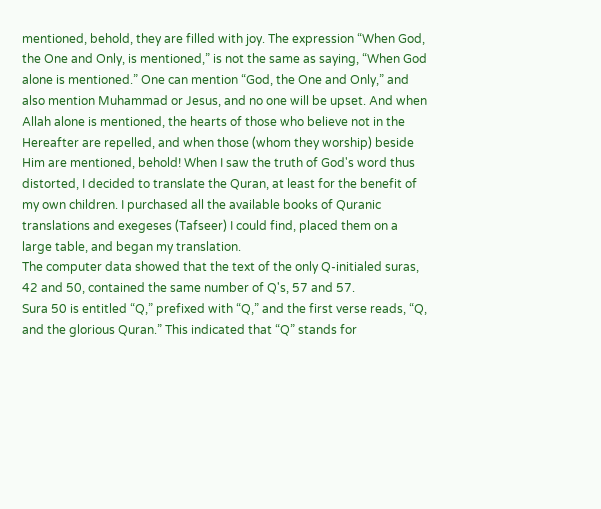mentioned, behold, they are filled with joy. The expression “When God, the One and Only, is mentioned,” is not the same as saying, “When God alone is mentioned.” One can mention “God, the One and Only,” and also mention Muhammad or Jesus, and no one will be upset. And when Allah alone is mentioned, the hearts of those who believe not in the Hereafter are repelled, and when those (whom they worship) beside Him are mentioned, behold! When I saw the truth of God's word thus distorted, I decided to translate the Quran, at least for the benefit of my own children. I purchased all the available books of Quranic translations and exegeses (Tafseer) I could find, placed them on a large table, and began my translation.
The computer data showed that the text of the only Q-initialed suras, 42 and 50, contained the same number of Q's, 57 and 57.
Sura 50 is entitled “Q,” prefixed with “Q,” and the first verse reads, “Q, and the glorious Quran.” This indicated that “Q” stands for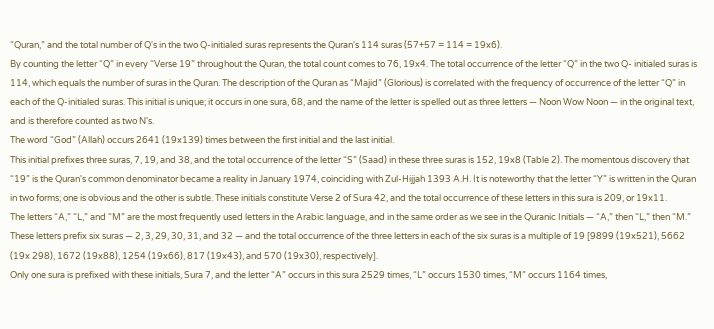“Quran,” and the total number of Q's in the two Q-initialed suras represents the Quran's 114 suras (57+57 = 114 = 19x6).
By counting the letter “Q” in every “Verse 19” throughout the Quran, the total count comes to 76, 19x4. The total occurrence of the letter “Q” in the two Q- initialed suras is 114, which equals the number of suras in the Quran. The description of the Quran as “Majid” (Glorious) is correlated with the frequency of occurrence of the letter “Q” in each of the Q-initialed suras. This initial is unique; it occurs in one sura, 68, and the name of the letter is spelled out as three letters — Noon Wow Noon — in the original text, and is therefore counted as two N's.
The word “God” (Allah) occurs 2641 (19x139) times between the first initial and the last initial.
This initial prefixes three suras, 7, 19, and 38, and the total occurrence of the letter “S” (Saad) in these three suras is 152, 19x8 (Table 2). The momentous discovery that “19” is the Quran's common denominator became a reality in January 1974, coinciding with Zul-Hijjah 1393 A.H. It is noteworthy that the letter “Y” is written in the Quran in two forms; one is obvious and the other is subtle. These initials constitute Verse 2 of Sura 42, and the total occurrence of these letters in this sura is 209, or 19x11.
The letters “A,” “L,” and “M” are the most frequently used letters in the Arabic language, and in the same order as we see in the Quranic Initials — “A,” then “L,” then “M.” These letters prefix six suras — 2, 3, 29, 30, 31, and 32 — and the total occurrence of the three letters in each of the six suras is a multiple of 19 [9899 (19x521), 5662 (19x 298), 1672 (19x88), 1254 (19x66), 817 (19x43), and 570 (19x30), respectively].
Only one sura is prefixed with these initials, Sura 7, and the letter “A” occurs in this sura 2529 times, “L” occurs 1530 times, “M” occurs 1164 times,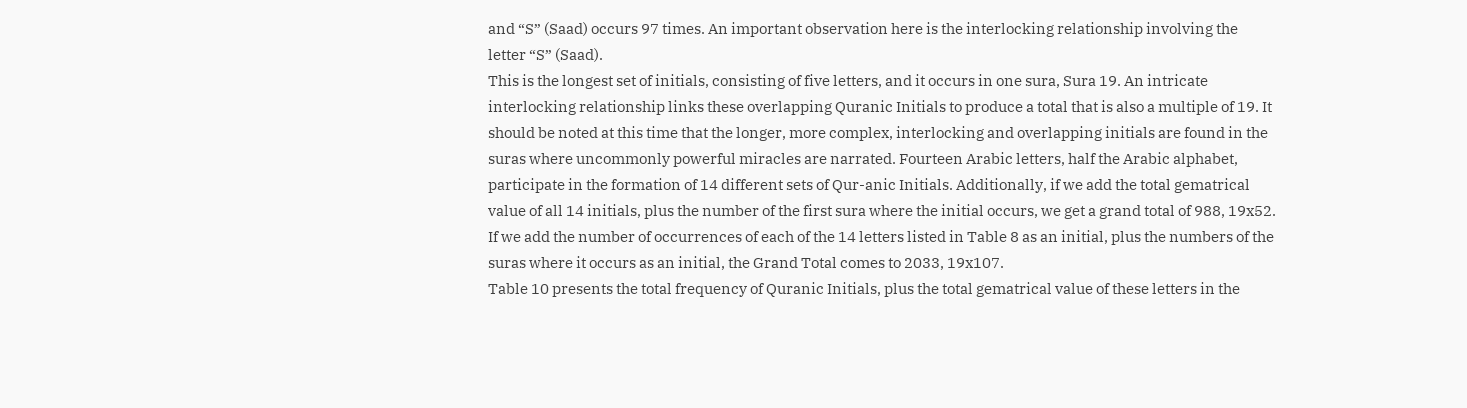and “S” (Saad) occurs 97 times. An important observation here is the interlocking relationship involving the letter “S” (Saad).
This is the longest set of initials, consisting of five letters, and it occurs in one sura, Sura 19. An intricate interlocking relationship links these overlapping Quranic Initials to produce a total that is also a multiple of 19. It should be noted at this time that the longer, more complex, interlocking and overlapping initials are found in the suras where uncommonly powerful miracles are narrated. Fourteen Arabic letters, half the Arabic alphabet, participate in the formation of 14 different sets of Qur-anic Initials. Additionally, if we add the total gematrical value of all 14 initials, plus the number of the first sura where the initial occurs, we get a grand total of 988, 19x52. If we add the number of occurrences of each of the 14 letters listed in Table 8 as an initial, plus the numbers of the suras where it occurs as an initial, the Grand Total comes to 2033, 19x107.
Table 10 presents the total frequency of Quranic Initials, plus the total gematrical value of these letters in the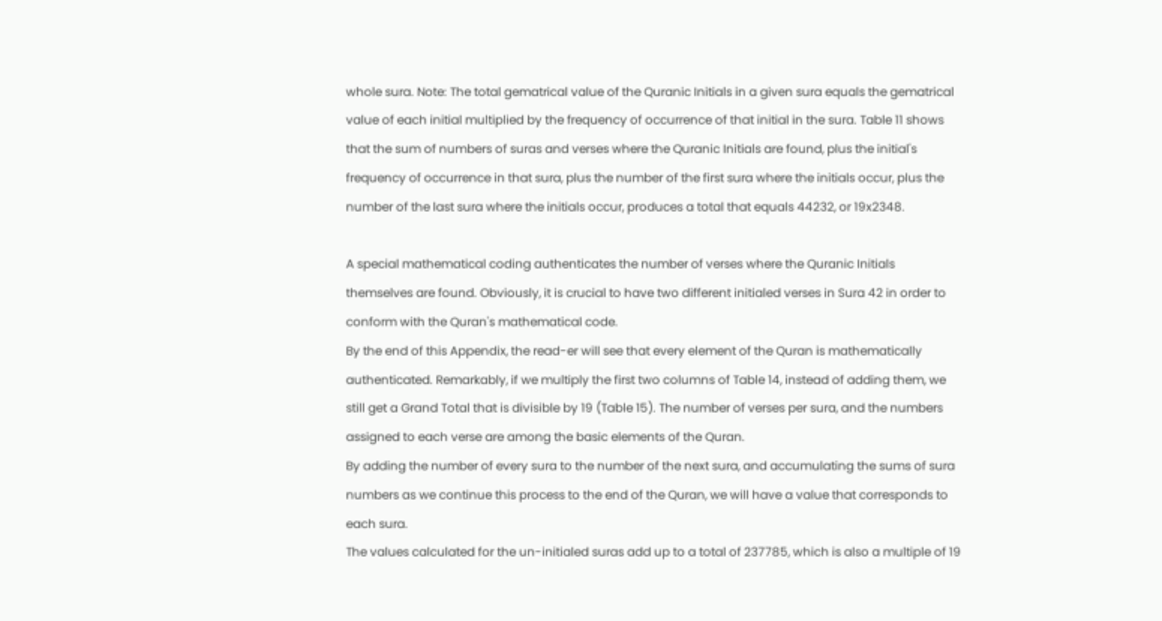whole sura. Note: The total gematrical value of the Quranic Initials in a given sura equals the gematrical value of each initial multiplied by the frequency of occurrence of that initial in the sura. Table 11 shows that the sum of numbers of suras and verses where the Quranic Initials are found, plus the initial's frequency of occurrence in that sura, plus the number of the first sura where the initials occur, plus the number of the last sura where the initials occur, produces a total that equals 44232, or 19x2348.

A special mathematical coding authenticates the number of verses where the Quranic Initials themselves are found. Obviously, it is crucial to have two different initialed verses in Sura 42 in order to conform with the Quran's mathematical code.
By the end of this Appendix, the read-er will see that every element of the Quran is mathematically authenticated. Remarkably, if we multiply the first two columns of Table 14, instead of adding them, we still get a Grand Total that is divisible by 19 (Table 15). The number of verses per sura, and the numbers assigned to each verse are among the basic elements of the Quran.
By adding the number of every sura to the number of the next sura, and accumulating the sums of sura numbers as we continue this process to the end of the Quran, we will have a value that corresponds to each sura.
The values calculated for the un-initialed suras add up to a total of 237785, which is also a multiple of 19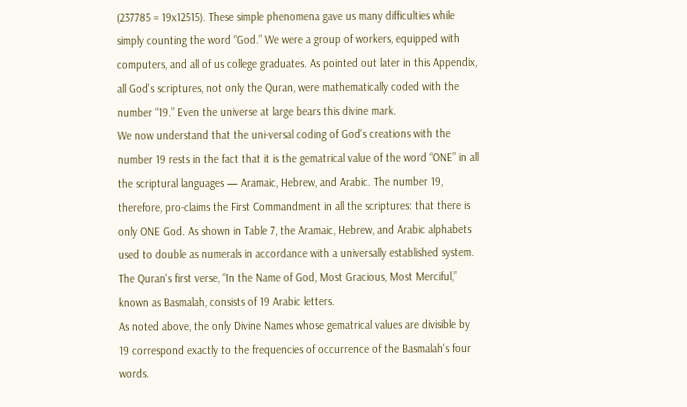(237785 = 19x12515). These simple phenomena gave us many difficulties while simply counting the word “God.” We were a group of workers, equipped with computers, and all of us college graduates. As pointed out later in this Appendix, all God's scriptures, not only the Quran, were mathematically coded with the number “19.” Even the universe at large bears this divine mark.
We now understand that the uni-versal coding of God's creations with the number 19 rests in the fact that it is the gematrical value of the word “ONE” in all the scriptural languages — Aramaic, Hebrew, and Arabic. The number 19, therefore, pro-claims the First Commandment in all the scriptures: that there is only ONE God. As shown in Table 7, the Aramaic, Hebrew, and Arabic alphabets used to double as numerals in accordance with a universally established system. The Quran's first verse, “In the Name of God, Most Gracious, Most Merciful,” known as Basmalah, consists of 19 Arabic letters.
As noted above, the only Divine Names whose gematrical values are divisible by 19 correspond exactly to the frequencies of occurrence of the Basmalah's four words.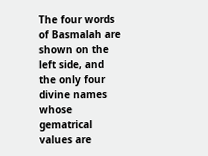The four words of Basmalah are shown on the left side, and the only four divine names whose gematrical values are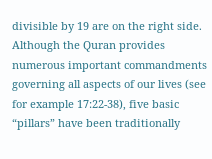divisible by 19 are on the right side.
Although the Quran provides numerous important commandments governing all aspects of our lives (see for example 17:22-38), five basic “pillars” have been traditionally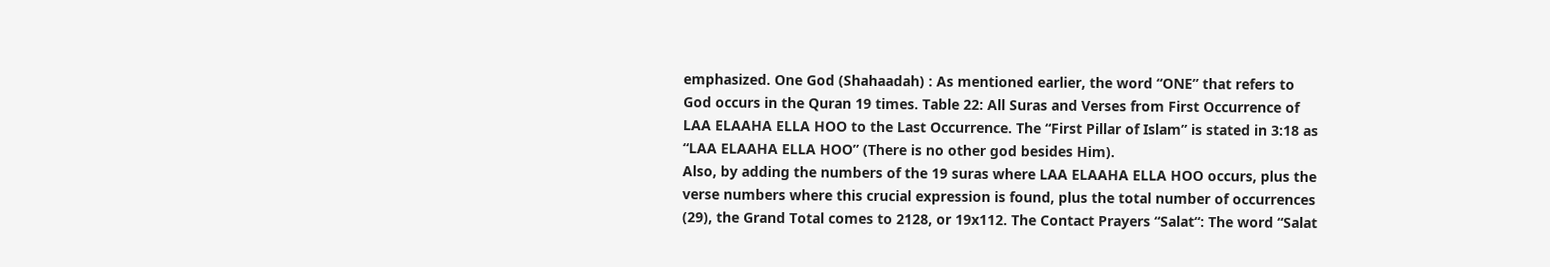emphasized. One God (Shahaadah) : As mentioned earlier, the word “ONE” that refers to God occurs in the Quran 19 times. Table 22: All Suras and Verses from First Occurrence of LAA ELAAHA ELLA HOO to the Last Occurrence. The “First Pillar of Islam” is stated in 3:18 as “LAA ELAAHA ELLA HOO” (There is no other god besides Him).
Also, by adding the numbers of the 19 suras where LAA ELAAHA ELLA HOO occurs, plus the verse numbers where this crucial expression is found, plus the total number of occurrences (29), the Grand Total comes to 2128, or 19x112. The Contact Prayers “Salat“: The word “Salat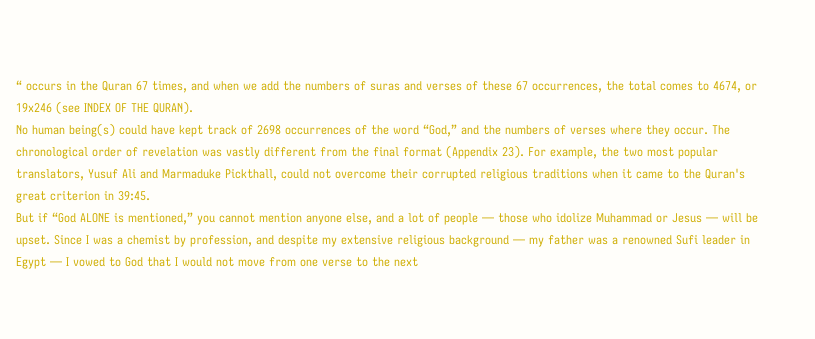“ occurs in the Quran 67 times, and when we add the numbers of suras and verses of these 67 occurrences, the total comes to 4674, or 19x246 (see INDEX OF THE QURAN).
No human being(s) could have kept track of 2698 occurrences of the word “God,” and the numbers of verses where they occur. The chronological order of revelation was vastly different from the final format (Appendix 23). For example, the two most popular translators, Yusuf Ali and Marmaduke Pickthall, could not overcome their corrupted religious traditions when it came to the Quran's great criterion in 39:45.
But if “God ALONE is mentioned,” you cannot mention anyone else, and a lot of people — those who idolize Muhammad or Jesus — will be upset. Since I was a chemist by profession, and despite my extensive religious background — my father was a renowned Sufi leader in Egypt — I vowed to God that I would not move from one verse to the next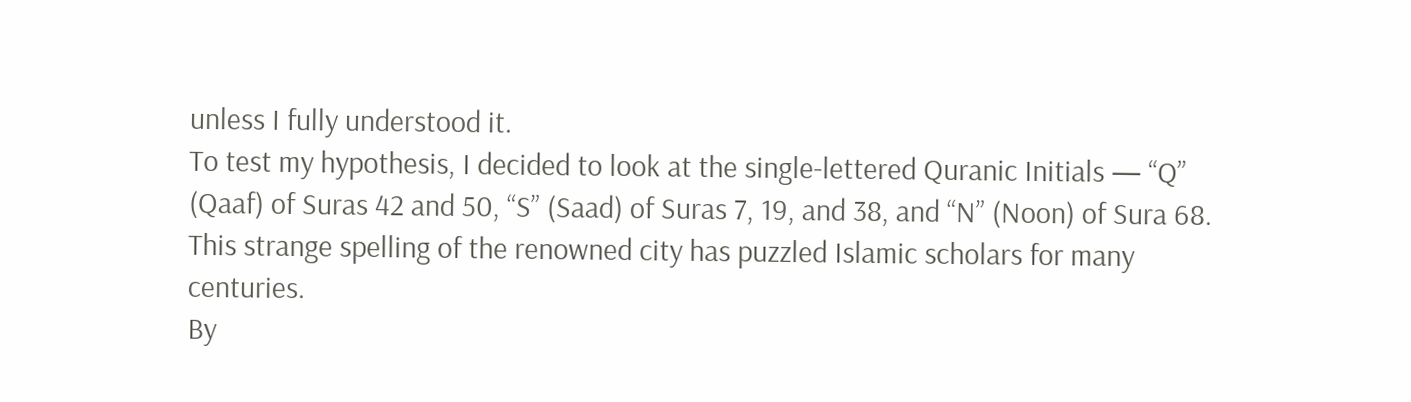unless I fully understood it.
To test my hypothesis, I decided to look at the single-lettered Quranic Initials — “Q” (Qaaf) of Suras 42 and 50, “S” (Saad) of Suras 7, 19, and 38, and “N” (Noon) of Sura 68. This strange spelling of the renowned city has puzzled Islamic scholars for many centuries.
By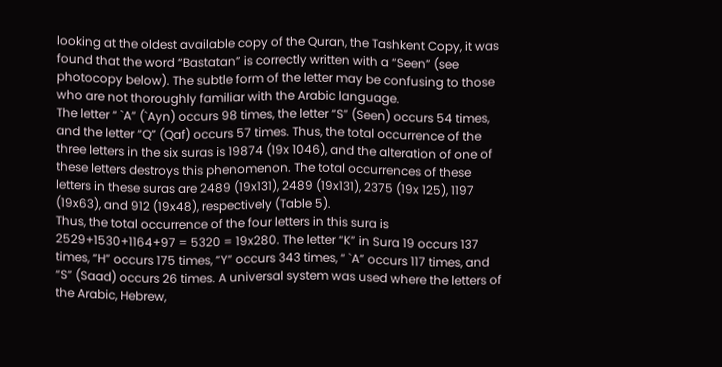looking at the oldest available copy of the Quran, the Tashkent Copy, it was found that the word “Bastatan” is correctly written with a “Seen” (see photocopy below). The subtle form of the letter may be confusing to those who are not thoroughly familiar with the Arabic language.
The letter “ `A” (`Ayn) occurs 98 times, the letter “S” (Seen) occurs 54 times, and the letter “Q” (Qaf) occurs 57 times. Thus, the total occurrence of the three letters in the six suras is 19874 (19x 1046), and the alteration of one of these letters destroys this phenomenon. The total occurrences of these letters in these suras are 2489 (19x131), 2489 (19x131), 2375 (19x 125), 1197 (19x63), and 912 (19x48), respectively (Table 5).
Thus, the total occurrence of the four letters in this sura is 2529+1530+1164+97 = 5320 = 19x280. The letter “K” in Sura 19 occurs 137 times, “H” occurs 175 times, “Y” occurs 343 times, “ `A” occurs 117 times, and “S” (Saad) occurs 26 times. A universal system was used where the letters of the Arabic, Hebrew,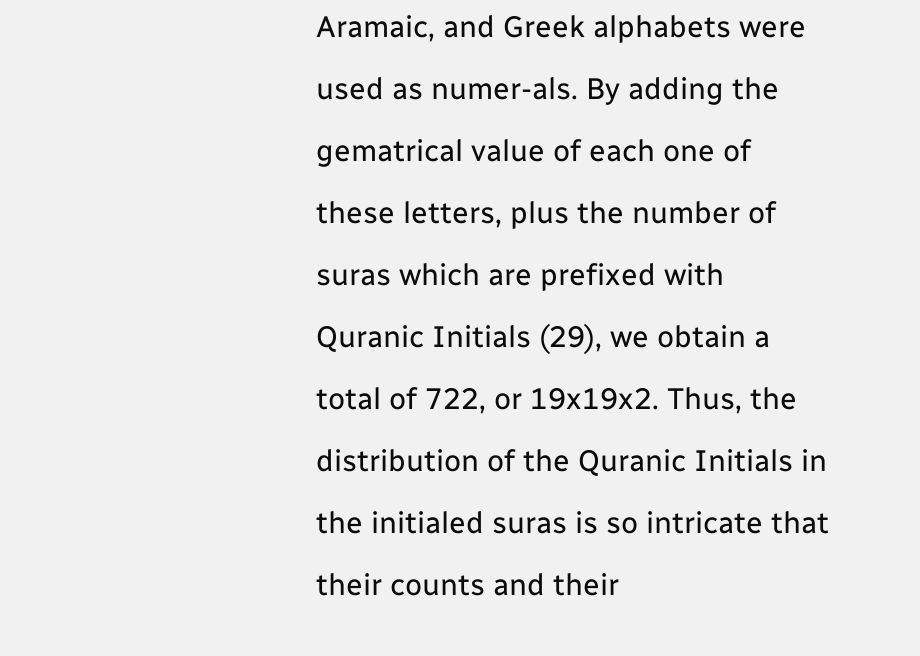Aramaic, and Greek alphabets were used as numer-als. By adding the gematrical value of each one of these letters, plus the number of suras which are prefixed with Quranic Initials (29), we obtain a total of 722, or 19x19x2. Thus, the distribution of the Quranic Initials in the initialed suras is so intricate that their counts and their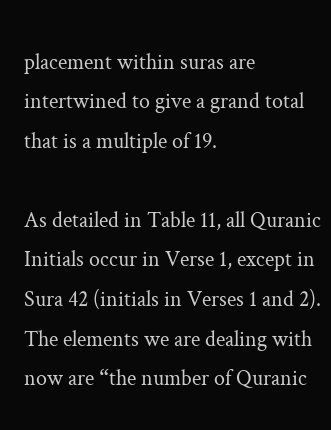placement within suras are intertwined to give a grand total that is a multiple of 19.

As detailed in Table 11, all Quranic Initials occur in Verse 1, except in Sura 42 (initials in Verses 1 and 2). The elements we are dealing with now are “the number of Quranic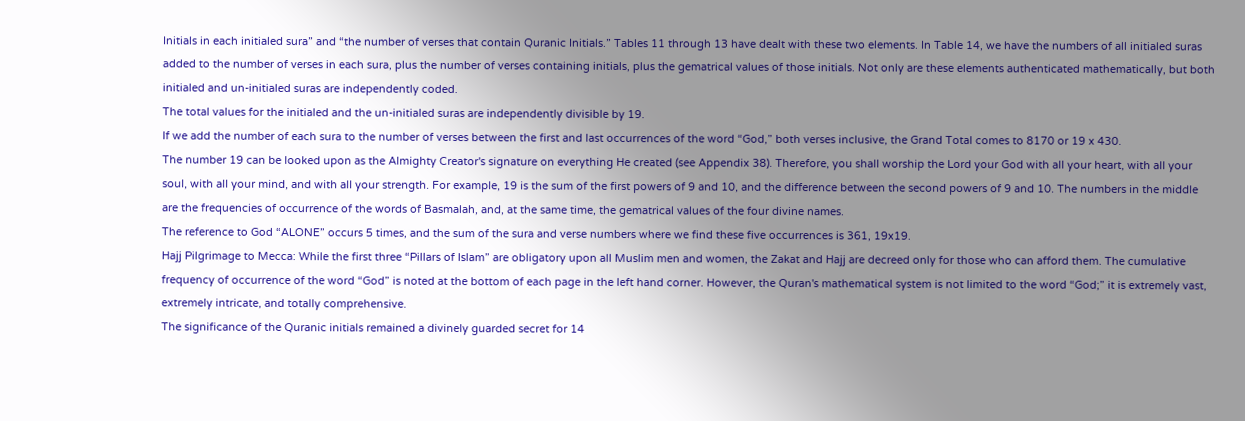Initials in each initialed sura” and “the number of verses that contain Quranic Initials.” Tables 11 through 13 have dealt with these two elements. In Table 14, we have the numbers of all initialed suras added to the number of verses in each sura, plus the number of verses containing initials, plus the gematrical values of those initials. Not only are these elements authenticated mathematically, but both initialed and un-initialed suras are independently coded.
The total values for the initialed and the un-initialed suras are independently divisible by 19.
If we add the number of each sura to the number of verses between the first and last occurrences of the word “God,” both verses inclusive, the Grand Total comes to 8170 or 19 x 430.
The number 19 can be looked upon as the Almighty Creator's signature on everything He created (see Appendix 38). Therefore, you shall worship the Lord your God with all your heart, with all your soul, with all your mind, and with all your strength. For example, 19 is the sum of the first powers of 9 and 10, and the difference between the second powers of 9 and 10. The numbers in the middle are the frequencies of occurrence of the words of Basmalah, and, at the same time, the gematrical values of the four divine names.
The reference to God “ALONE” occurs 5 times, and the sum of the sura and verse numbers where we find these five occurrences is 361, 19x19.
Hajj Pilgrimage to Mecca: While the first three “Pillars of Islam” are obligatory upon all Muslim men and women, the Zakat and Hajj are decreed only for those who can afford them. The cumulative frequency of occurrence of the word “God” is noted at the bottom of each page in the left hand corner. However, the Quran's mathematical system is not limited to the word “God;” it is extremely vast, extremely intricate, and totally comprehensive.
The significance of the Quranic initials remained a divinely guarded secret for 14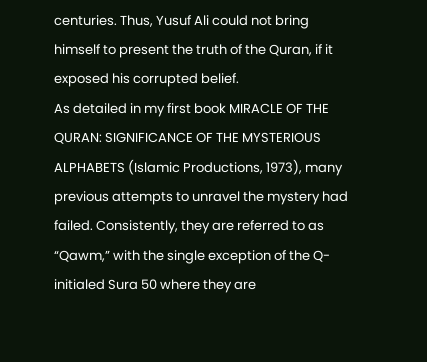centuries. Thus, Yusuf Ali could not bring himself to present the truth of the Quran, if it exposed his corrupted belief.
As detailed in my first book MIRACLE OF THE QURAN: SIGNIFICANCE OF THE MYSTERIOUS ALPHABETS (Islamic Productions, 1973), many previous attempts to unravel the mystery had failed. Consistently, they are referred to as “Qawm,” with the single exception of the Q-initialed Sura 50 where they are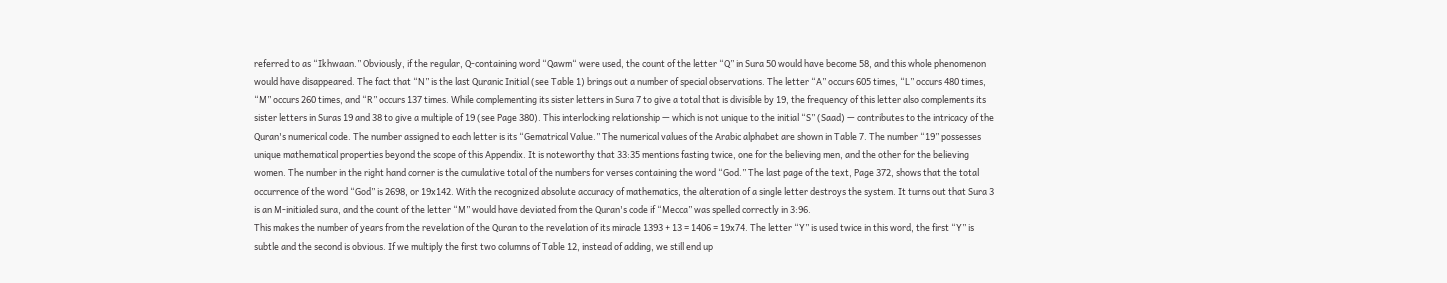referred to as “Ikhwaan.” Obviously, if the regular, Q-containing word “Qawm“ were used, the count of the letter “Q” in Sura 50 would have become 58, and this whole phenomenon would have disappeared. The fact that “N” is the last Quranic Initial (see Table 1) brings out a number of special observations. The letter “A” occurs 605 times, “L” occurs 480 times, “M” occurs 260 times, and “R” occurs 137 times. While complementing its sister letters in Sura 7 to give a total that is divisible by 19, the frequency of this letter also complements its sister letters in Suras 19 and 38 to give a multiple of 19 (see Page 380). This interlocking relationship — which is not unique to the initial “S” (Saad) — contributes to the intricacy of the Quran's numerical code. The number assigned to each letter is its “Gematrical Value.” The numerical values of the Arabic alphabet are shown in Table 7. The number “19” possesses unique mathematical properties beyond the scope of this Appendix. It is noteworthy that 33:35 mentions fasting twice, one for the believing men, and the other for the believing women. The number in the right hand corner is the cumulative total of the numbers for verses containing the word “God.” The last page of the text, Page 372, shows that the total occurrence of the word “God” is 2698, or 19x142. With the recognized absolute accuracy of mathematics, the alteration of a single letter destroys the system. It turns out that Sura 3 is an M-initialed sura, and the count of the letter “M” would have deviated from the Quran's code if “Mecca” was spelled correctly in 3:96.
This makes the number of years from the revelation of the Quran to the revelation of its miracle 1393 + 13 = 1406 = 19x74. The letter “Y” is used twice in this word, the first “Y” is subtle and the second is obvious. If we multiply the first two columns of Table 12, instead of adding, we still end up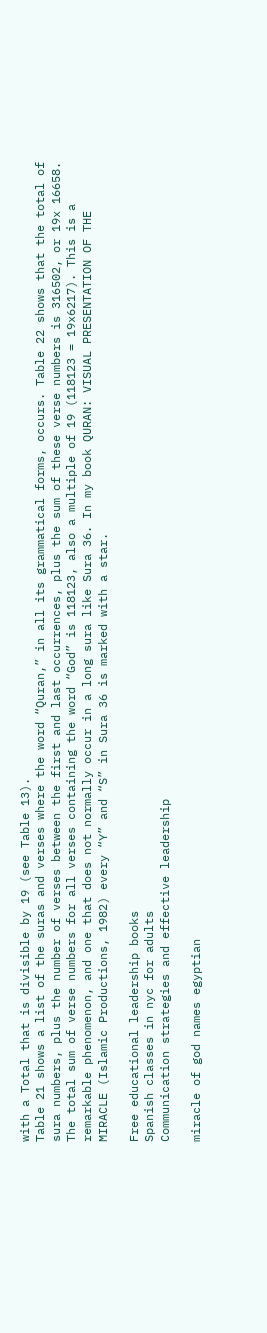with a Total that is divisible by 19 (see Table 13).
Table 21 shows a list of the suras and verses where the word “Quran,” in all its grammatical forms, occurs. Table 22 shows that the total of sura numbers, plus the number of verses between the first and last occurrences, plus the sum of these verse numbers is 316502, or 19x 16658. The total sum of verse numbers for all verses containing the word “God” is 118123, also a multiple of 19 (118123 = 19x6217). This is a remarkable phenomenon, and one that does not normally occur in a long sura like Sura 36. In my book QURAN: VISUAL PRESENTATION OF THE MIRACLE (Islamic Productions, 1982) every “Y” and “S” in Sura 36 is marked with a star.

Free educational leadership books
Spanish classes in nyc for adults
Communication strategies and effective leadership

miracle of god names egyptian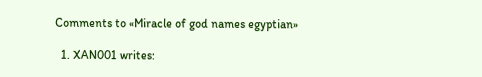Comments to «Miracle of god names egyptian»

  1. XAN001 writes: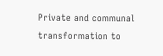Private and communal transformation to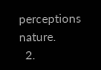perceptions nature.
  2.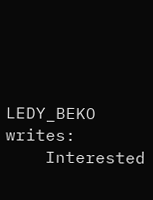LEDY_BEKO writes:
    Interested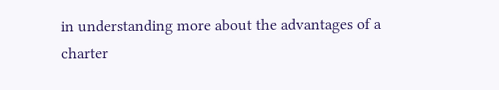in understanding more about the advantages of a charter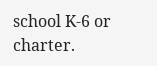school K-6 or charter.